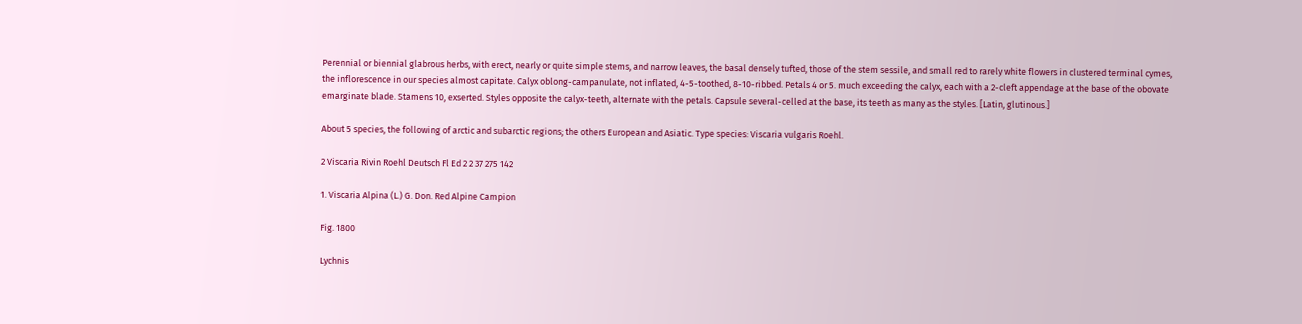Perennial or biennial glabrous herbs, with erect, nearly or quite simple stems, and narrow leaves, the basal densely tufted, those of the stem sessile, and small red to rarely white flowers in clustered terminal cymes, the inflorescence in our species almost capitate. Calyx oblong-campanulate, not inflated, 4-5-toothed, 8-10-ribbed. Petals 4 or 5. much exceeding the calyx, each with a 2-cleft appendage at the base of the obovate emarginate blade. Stamens 10, exserted. Styles opposite the calyx-teeth, alternate with the petals. Capsule several-celled at the base, its teeth as many as the styles. [Latin, glutinous.]

About 5 species, the following of arctic and subarctic regions; the others European and Asiatic. Type species: Viscaria vulgaris Roehl.

2 Viscaria Rivin Roehl Deutsch Fl Ed 2 2 37 275 142

1. Viscaria Alpina (L.) G. Don. Red Alpine Campion

Fig. 1800

Lychnis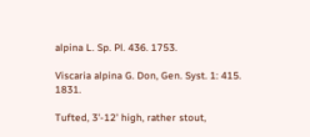alpina L. Sp. Pl. 436. 1753.

Viscaria alpina G. Don, Gen. Syst. 1: 415. 1831.

Tufted, 3'-12' high, rather stout,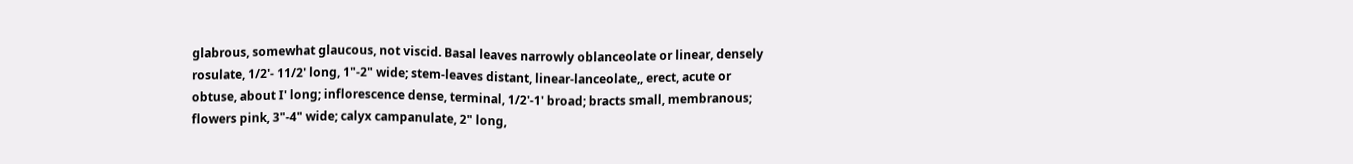glabrous, somewhat glaucous, not viscid. Basal leaves narrowly oblanceolate or linear, densely rosulate, 1/2'- 11/2' long, 1"-2" wide; stem-leaves distant, linear-lanceolate,, erect, acute or obtuse, about I' long; inflorescence dense, terminal, 1/2'-1' broad; bracts small, membranous; flowers pink, 3"-4" wide; calyx campanulate, 2" long,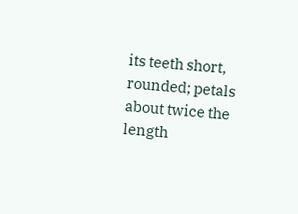its teeth short, rounded; petals about twice the length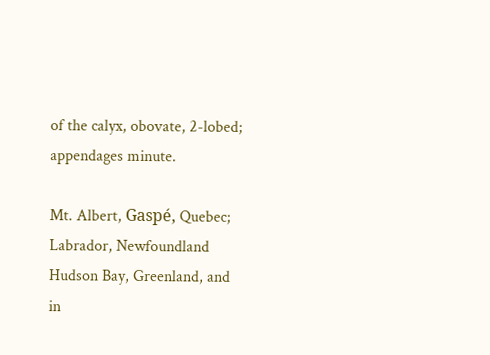of the calyx, obovate, 2-lobed; appendages minute.

Mt. Albert, Gaspé, Quebec; Labrador, Newfoundland Hudson Bay, Greenland, and in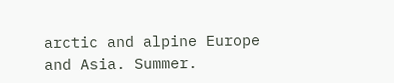arctic and alpine Europe and Asia. Summer.